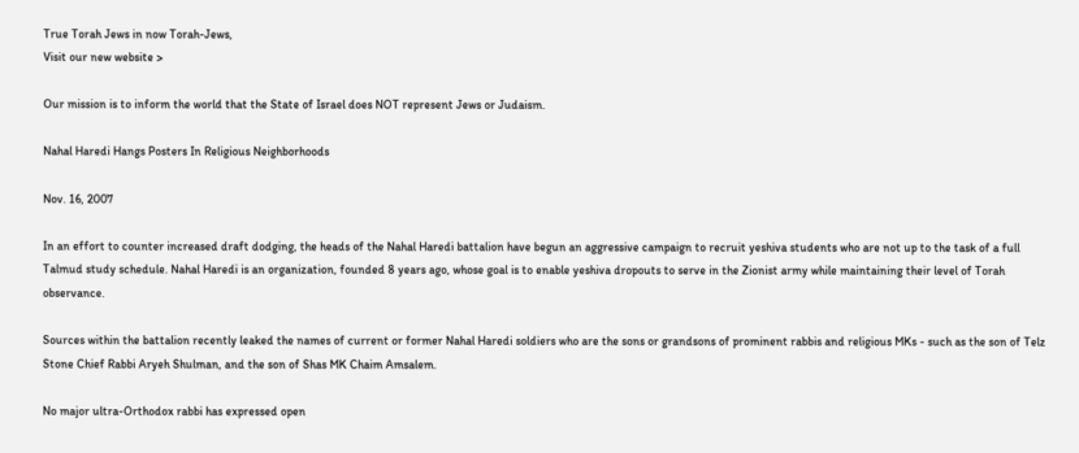True Torah Jews in now Torah-Jews,
Visit our new website >

Our mission is to inform the world that the State of Israel does NOT represent Jews or Judaism.

Nahal Haredi Hangs Posters In Religious Neighborhoods

Nov. 16, 2007

In an effort to counter increased draft dodging, the heads of the Nahal Haredi battalion have begun an aggressive campaign to recruit yeshiva students who are not up to the task of a full Talmud study schedule. Nahal Haredi is an organization, founded 8 years ago, whose goal is to enable yeshiva dropouts to serve in the Zionist army while maintaining their level of Torah observance.

Sources within the battalion recently leaked the names of current or former Nahal Haredi soldiers who are the sons or grandsons of prominent rabbis and religious MKs - such as the son of Telz Stone Chief Rabbi Aryeh Shulman, and the son of Shas MK Chaim Amsalem.

No major ultra-Orthodox rabbi has expressed open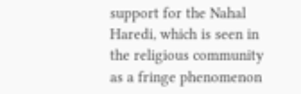support for the Nahal Haredi, which is seen in the religious community as a fringe phenomenon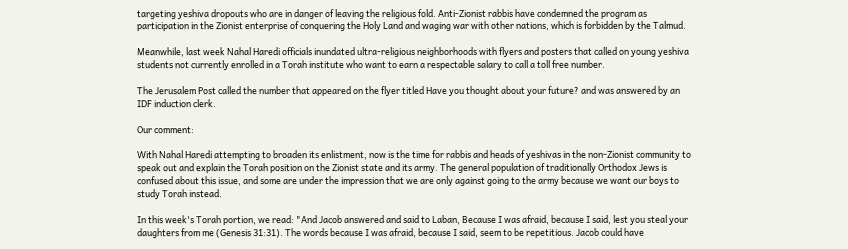targeting yeshiva dropouts who are in danger of leaving the religious fold. Anti-Zionist rabbis have condemned the program as participation in the Zionist enterprise of conquering the Holy Land and waging war with other nations, which is forbidden by the Talmud.

Meanwhile, last week Nahal Haredi officials inundated ultra-religious neighborhoods with flyers and posters that called on young yeshiva students not currently enrolled in a Torah institute who want to earn a respectable salary to call a toll free number.

The Jerusalem Post called the number that appeared on the flyer titled Have you thought about your future? and was answered by an IDF induction clerk.

Our comment:

With Nahal Haredi attempting to broaden its enlistment, now is the time for rabbis and heads of yeshivas in the non-Zionist community to speak out and explain the Torah position on the Zionist state and its army. The general population of traditionally Orthodox Jews is confused about this issue, and some are under the impression that we are only against going to the army because we want our boys to study Torah instead.

In this week's Torah portion, we read: "And Jacob answered and said to Laban, Because I was afraid, because I said, lest you steal your daughters from me (Genesis 31:31). The words because I was afraid, because I said, seem to be repetitious. Jacob could have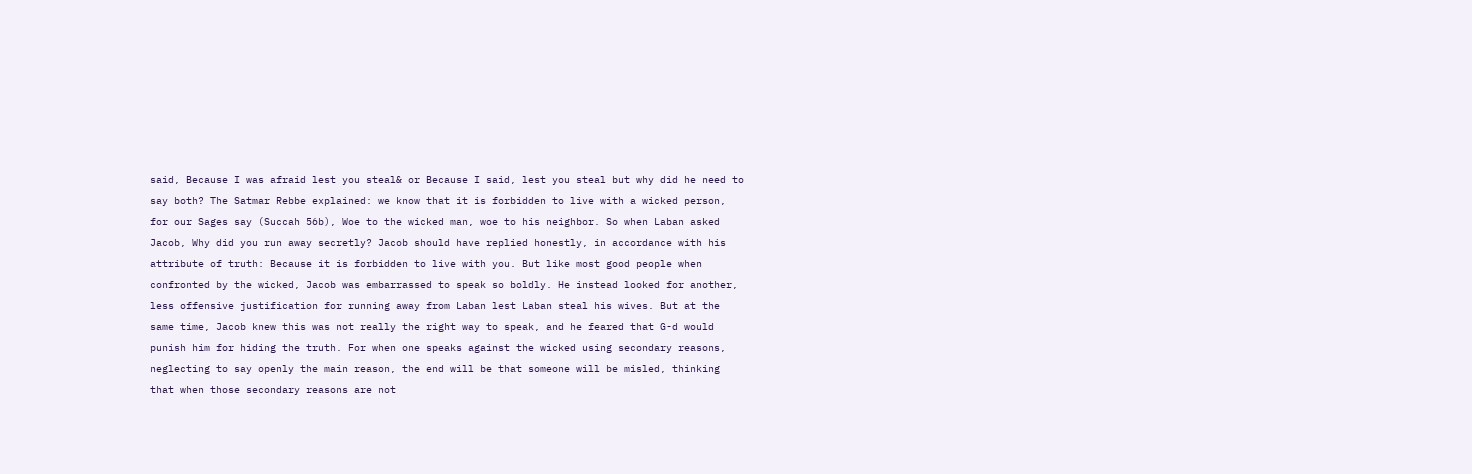said, Because I was afraid lest you steal& or Because I said, lest you steal but why did he need to say both? The Satmar Rebbe explained: we know that it is forbidden to live with a wicked person, for our Sages say (Succah 56b), Woe to the wicked man, woe to his neighbor. So when Laban asked Jacob, Why did you run away secretly? Jacob should have replied honestly, in accordance with his attribute of truth: Because it is forbidden to live with you. But like most good people when confronted by the wicked, Jacob was embarrassed to speak so boldly. He instead looked for another, less offensive justification for running away from Laban lest Laban steal his wives. But at the same time, Jacob knew this was not really the right way to speak, and he feared that G-d would punish him for hiding the truth. For when one speaks against the wicked using secondary reasons, neglecting to say openly the main reason, the end will be that someone will be misled, thinking that when those secondary reasons are not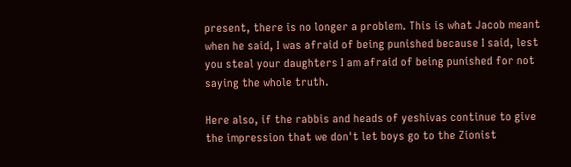present, there is no longer a problem. This is what Jacob meant when he said, I was afraid of being punished because I said, lest you steal your daughters I am afraid of being punished for not saying the whole truth.

Here also, if the rabbis and heads of yeshivas continue to give the impression that we don't let boys go to the Zionist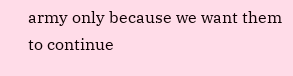army only because we want them to continue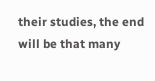their studies, the end will be that many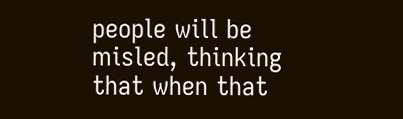people will be misled, thinking that when that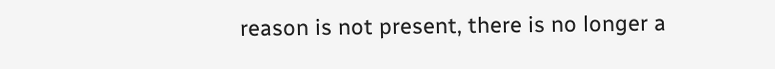reason is not present, there is no longer a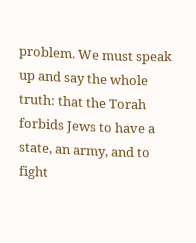problem. We must speak up and say the whole truth: that the Torah forbids Jews to have a state, an army, and to fight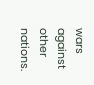wars against other nations.